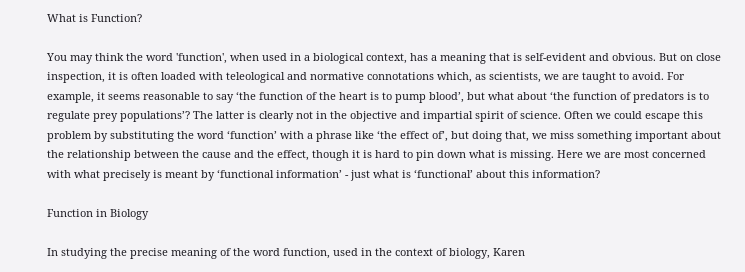What is Function?

You may think the word 'function', when used in a biological context, has a meaning that is self-evident and obvious. But on close inspection, it is often loaded with teleological and normative connotations which, as scientists, we are taught to avoid. For example, it seems reasonable to say ‘the function of the heart is to pump blood’, but what about ‘the function of predators is to regulate prey populations’? The latter is clearly not in the objective and impartial spirit of science. Often we could escape this problem by substituting the word ‘function’ with a phrase like ‘the effect of’, but doing that, we miss something important about the relationship between the cause and the effect, though it is hard to pin down what is missing. Here we are most concerned with what precisely is meant by ‘functional information’ - just what is ‘functional’ about this information?

Function in Biology

In studying the precise meaning of the word function, used in the context of biology, Karen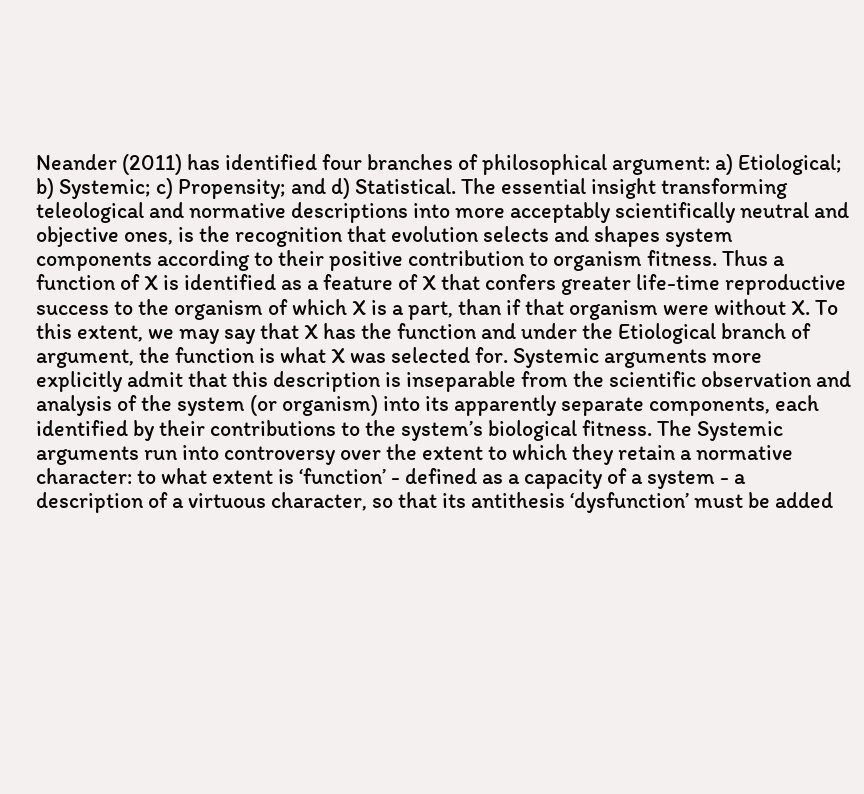Neander (2011) has identified four branches of philosophical argument: a) Etiological; b) Systemic; c) Propensity; and d) Statistical. The essential insight transforming teleological and normative descriptions into more acceptably scientifically neutral and objective ones, is the recognition that evolution selects and shapes system components according to their positive contribution to organism fitness. Thus a function of X is identified as a feature of X that confers greater life-time reproductive success to the organism of which X is a part, than if that organism were without X. To this extent, we may say that X has the function and under the Etiological branch of argument, the function is what X was selected for. Systemic arguments more explicitly admit that this description is inseparable from the scientific observation and analysis of the system (or organism) into its apparently separate components, each identified by their contributions to the system’s biological fitness. The Systemic arguments run into controversy over the extent to which they retain a normative character: to what extent is ‘function’ - defined as a capacity of a system - a description of a virtuous character, so that its antithesis ‘dysfunction’ must be added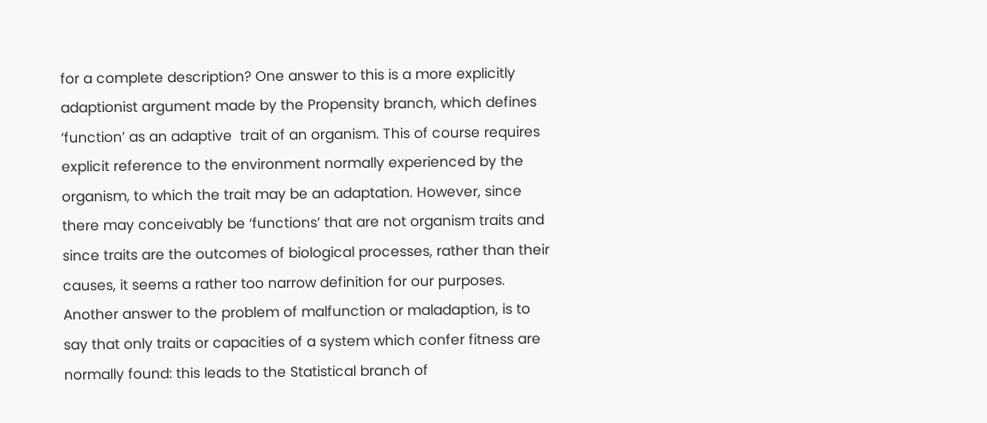for a complete description? One answer to this is a more explicitly adaptionist argument made by the Propensity branch, which defines ‘function’ as an adaptive  trait of an organism. This of course requires explicit reference to the environment normally experienced by the organism, to which the trait may be an adaptation. However, since there may conceivably be ‘functions’ that are not organism traits and since traits are the outcomes of biological processes, rather than their causes, it seems a rather too narrow definition for our purposes. Another answer to the problem of malfunction or maladaption, is to say that only traits or capacities of a system which confer fitness are normally found: this leads to the Statistical branch of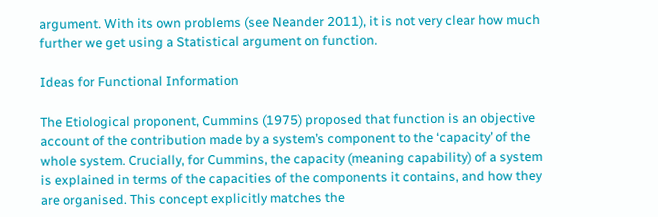argument. With its own problems (see Neander 2011), it is not very clear how much further we get using a Statistical argument on function.

Ideas for Functional Information

The Etiological proponent, Cummins (1975) proposed that function is an objective account of the contribution made by a system’s component to the ‘capacity’ of the whole system. Crucially, for Cummins, the capacity (meaning capability) of a system is explained in terms of the capacities of the components it contains, and how they are organised. This concept explicitly matches the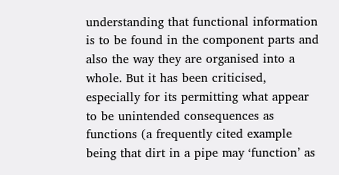understanding that functional information is to be found in the component parts and also the way they are organised into a whole. But it has been criticised, especially for its permitting what appear to be unintended consequences as functions (a frequently cited example being that dirt in a pipe may ‘function’ as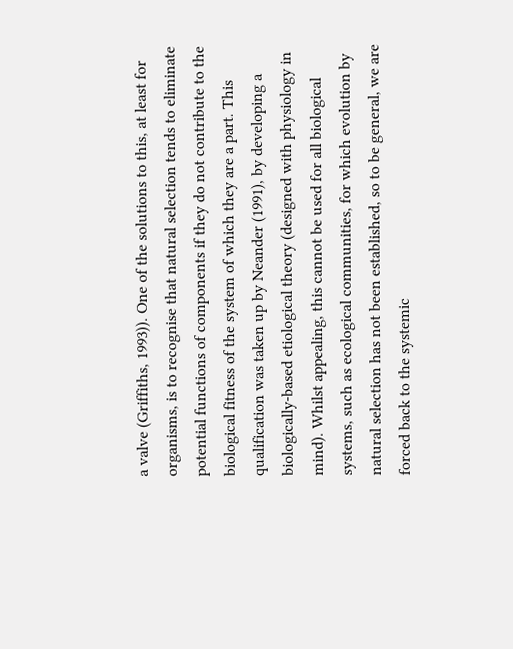a valve (Griffiths, 1993)). One of the solutions to this, at least for organisms, is to recognise that natural selection tends to eliminate potential functions of components if they do not contribute to the biological fitness of the system of which they are a part. This qualification was taken up by Neander (1991), by developing a biologically-based etiological theory (designed with physiology in mind). Whilst appealing, this cannot be used for all biological systems, such as ecological communities, for which evolution by natural selection has not been established, so to be general, we are forced back to the systemic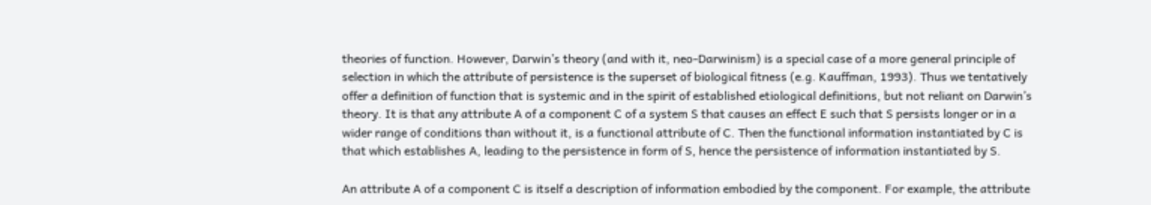theories of function. However, Darwin’s theory (and with it, neo-Darwinism) is a special case of a more general principle of selection in which the attribute of persistence is the superset of biological fitness (e.g. Kauffman, 1993). Thus we tentatively offer a definition of function that is systemic and in the spirit of established etiological definitions, but not reliant on Darwin’s theory. It is that any attribute A of a component C of a system S that causes an effect E such that S persists longer or in a wider range of conditions than without it, is a functional attribute of C. Then the functional information instantiated by C is that which establishes A, leading to the persistence in form of S, hence the persistence of information instantiated by S.

An attribute A of a component C is itself a description of information embodied by the component. For example, the attribute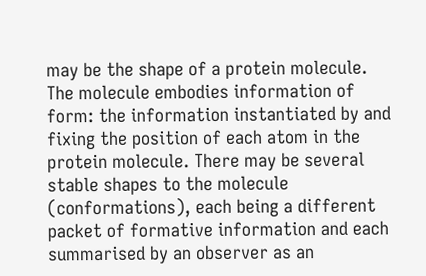may be the shape of a protein molecule. The molecule embodies information of form: the information instantiated by and fixing the position of each atom in the protein molecule. There may be several stable shapes to the molecule (conformations), each being a different packet of formative information and each summarised by an observer as an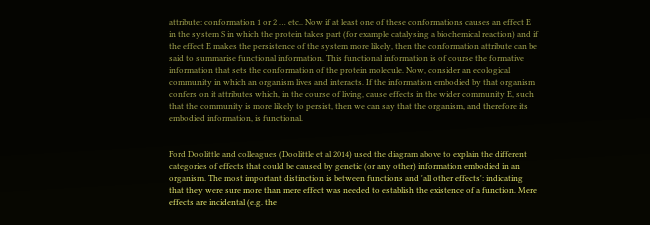attribute: conformation 1 or 2 … etc.. Now if at least one of these conformations causes an effect E in the system S in which the protein takes part (for example catalysing a biochemical reaction) and if the effect E makes the persistence of the system more likely, then the conformation attribute can be said to summarise functional information. This functional information is of course the formative information that sets the conformation of the protein molecule. Now, consider an ecological community in which an organism lives and interacts. If the information embodied by that organism confers on it attributes which, in the course of living, cause effects in the wider community E, such that the community is more likely to persist, then we can say that the organism, and therefore its embodied information, is functional.


Ford Doolittle and colleagues (Doolittle et al 2014) used the diagram above to explain the different categories of effects that could be caused by genetic (or any other) information embodied in an organism. The most important distinction is between functions and 'all other effects': indicating that they were sure more than mere effect was needed to establish the existence of a function. Mere effects are incidental (e.g. the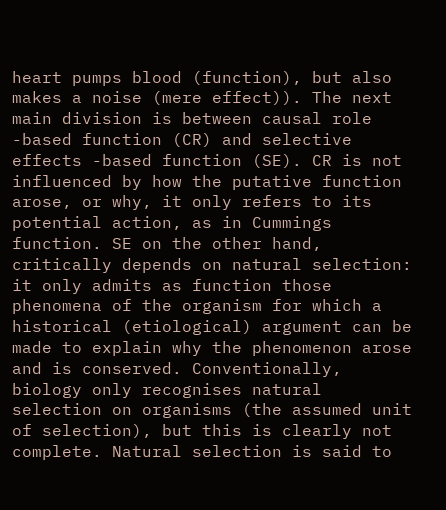heart pumps blood (function), but also makes a noise (mere effect)). The next main division is between causal role -based function (CR) and selective effects -based function (SE). CR is not influenced by how the putative function arose, or why, it only refers to its potential action, as in Cummings function. SE on the other hand, critically depends on natural selection: it only admits as function those phenomena of the organism for which a historical (etiological) argument can be made to explain why the phenomenon arose and is conserved. Conventionally, biology only recognises natural selection on organisms (the assumed unit of selection), but this is clearly not complete. Natural selection is said to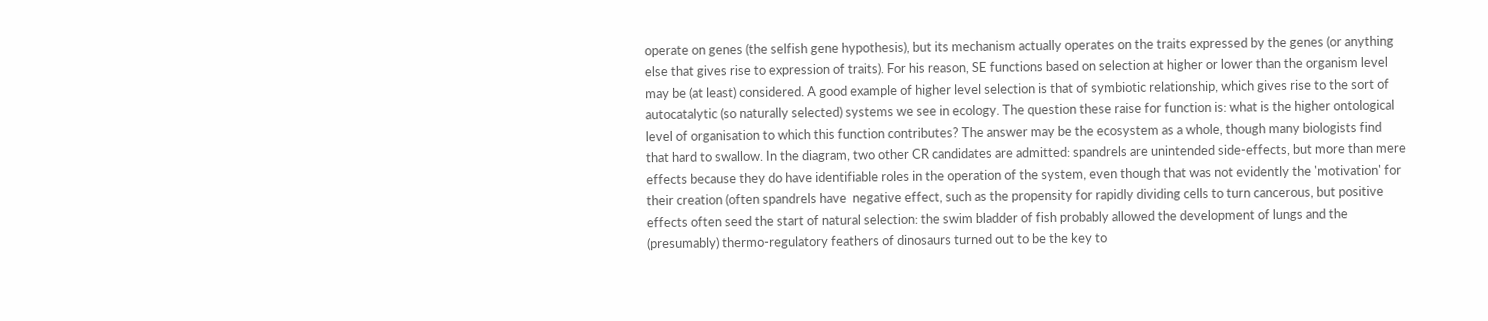operate on genes (the selfish gene hypothesis), but its mechanism actually operates on the traits expressed by the genes (or anything else that gives rise to expression of traits). For his reason, SE functions based on selection at higher or lower than the organism level may be (at least) considered. A good example of higher level selection is that of symbiotic relationship, which gives rise to the sort of autocatalytic (so naturally selected) systems we see in ecology. The question these raise for function is: what is the higher ontological level of organisation to which this function contributes? The answer may be the ecosystem as a whole, though many biologists find that hard to swallow. In the diagram, two other CR candidates are admitted: spandrels are unintended side-effects, but more than mere effects because they do have identifiable roles in the operation of the system, even though that was not evidently the 'motivation' for their creation (often spandrels have  negative effect, such as the propensity for rapidly dividing cells to turn cancerous, but positive effects often seed the start of natural selection: the swim bladder of fish probably allowed the development of lungs and the (presumably) thermo-regulatory feathers of dinosaurs turned out to be the key to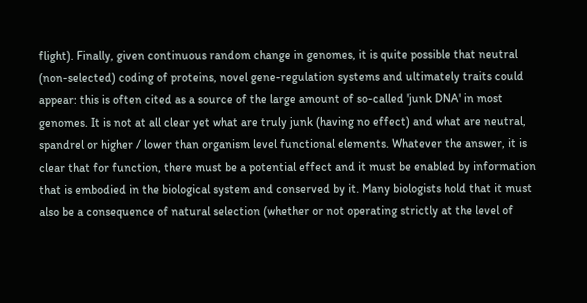flight). Finally, given continuous random change in genomes, it is quite possible that neutral (non-selected) coding of proteins, novel gene-regulation systems and ultimately traits could appear: this is often cited as a source of the large amount of so-called 'junk DNA' in most genomes. It is not at all clear yet what are truly junk (having no effect) and what are neutral, spandrel or higher / lower than organism level functional elements. Whatever the answer, it is clear that for function, there must be a potential effect and it must be enabled by information that is embodied in the biological system and conserved by it. Many biologists hold that it must also be a consequence of natural selection (whether or not operating strictly at the level of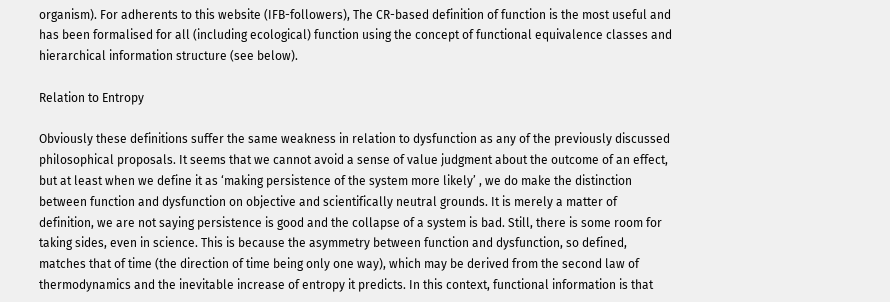organism). For adherents to this website (IFB-followers), The CR-based definition of function is the most useful and has been formalised for all (including ecological) function using the concept of functional equivalence classes and hierarchical information structure (see below).

Relation to Entropy

Obviously these definitions suffer the same weakness in relation to dysfunction as any of the previously discussed philosophical proposals. It seems that we cannot avoid a sense of value judgment about the outcome of an effect, but at least when we define it as ‘making persistence of the system more likely’ , we do make the distinction between function and dysfunction on objective and scientifically neutral grounds. It is merely a matter of definition, we are not saying persistence is good and the collapse of a system is bad. Still, there is some room for taking sides, even in science. This is because the asymmetry between function and dysfunction, so defined, matches that of time (the direction of time being only one way), which may be derived from the second law of thermodynamics and the inevitable increase of entropy it predicts. In this context, functional information is that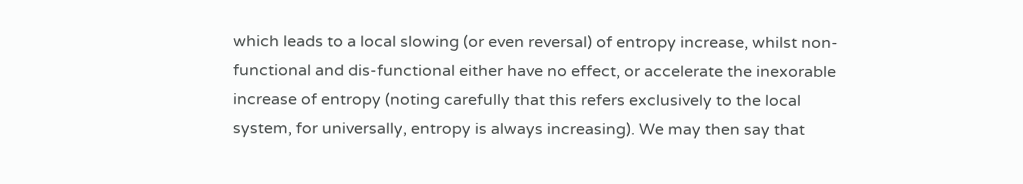which leads to a local slowing (or even reversal) of entropy increase, whilst non-functional and dis-functional either have no effect, or accelerate the inexorable increase of entropy (noting carefully that this refers exclusively to the local system, for universally, entropy is always increasing). We may then say that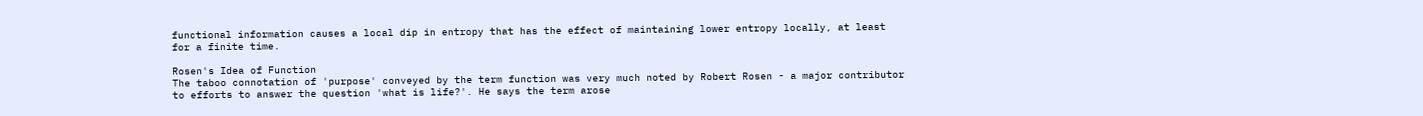functional information causes a local dip in entropy that has the effect of maintaining lower entropy locally, at least for a finite time.

Rosen's Idea of Function
The taboo connotation of 'purpose' conveyed by the term function was very much noted by Robert Rosen - a major contributor to efforts to answer the question 'what is life?'. He says the term arose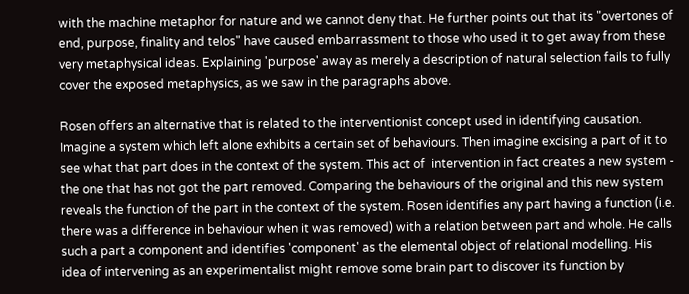with the machine metaphor for nature and we cannot deny that. He further points out that its "overtones of end, purpose, finality and telos" have caused embarrassment to those who used it to get away from these very metaphysical ideas. Explaining 'purpose' away as merely a description of natural selection fails to fully cover the exposed metaphysics, as we saw in the paragraphs above.

Rosen offers an alternative that is related to the interventionist concept used in identifying causation. Imagine a system which left alone exhibits a certain set of behaviours. Then imagine excising a part of it to see what that part does in the context of the system. This act of  intervention in fact creates a new system - the one that has not got the part removed. Comparing the behaviours of the original and this new system reveals the function of the part in the context of the system. Rosen identifies any part having a function (i.e. there was a difference in behaviour when it was removed) with a relation between part and whole. He calls such a part a component and identifies 'component' as the elemental object of relational modelling. His idea of intervening as an experimentalist might remove some brain part to discover its function by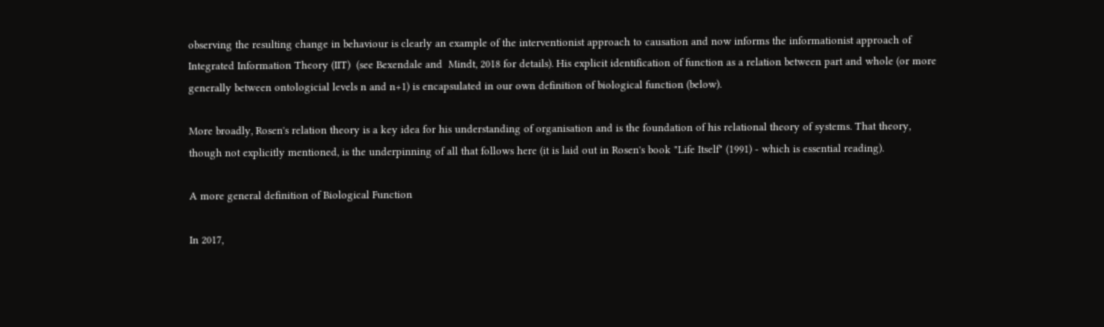observing the resulting change in behaviour is clearly an example of the interventionist approach to causation and now informs the informationist approach of Integrated Information Theory (IIT)  (see Bexendale and  Mindt, 2018 for details). His explicit identification of function as a relation between part and whole (or more generally between ontologicial levels n and n+1) is encapsulated in our own definition of biological function (below).

More broadly, Rosen's relation theory is a key idea for his understanding of organisation and is the foundation of his relational theory of systems. That theory, though not explicitly mentioned, is the underpinning of all that follows here (it is laid out in Rosen's book "Life Itself" (1991) - which is essential reading).

A more general definition of Biological Function

In 2017,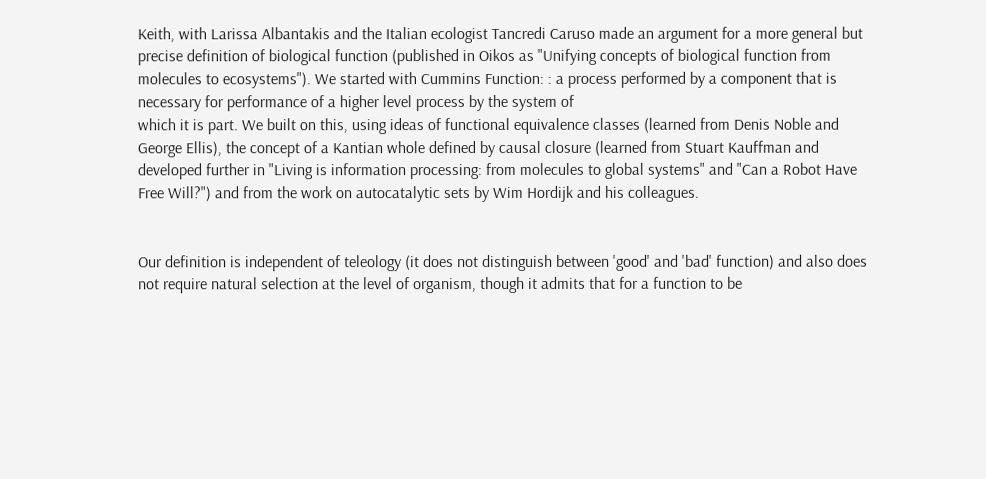Keith, with Larissa Albantakis and the Italian ecologist Tancredi Caruso made an argument for a more general but precise definition of biological function (published in Oikos as "Unifying concepts of biological function from molecules to ecosystems"). We started with Cummins Function: : a process performed by a component that is necessary for performance of a higher level process by the system of
which it is part. We built on this, using ideas of functional equivalence classes (learned from Denis Noble and George Ellis), the concept of a Kantian whole defined by causal closure (learned from Stuart Kauffman and developed further in "Living is information processing: from molecules to global systems" and "Can a Robot Have Free Will?") and from the work on autocatalytic sets by Wim Hordijk and his colleagues.


Our definition is independent of teleology (it does not distinguish between 'good' and 'bad' function) and also does not require natural selection at the level of organism, though it admits that for a function to be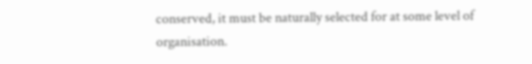conserved, it must be naturally selected for at some level of organisation.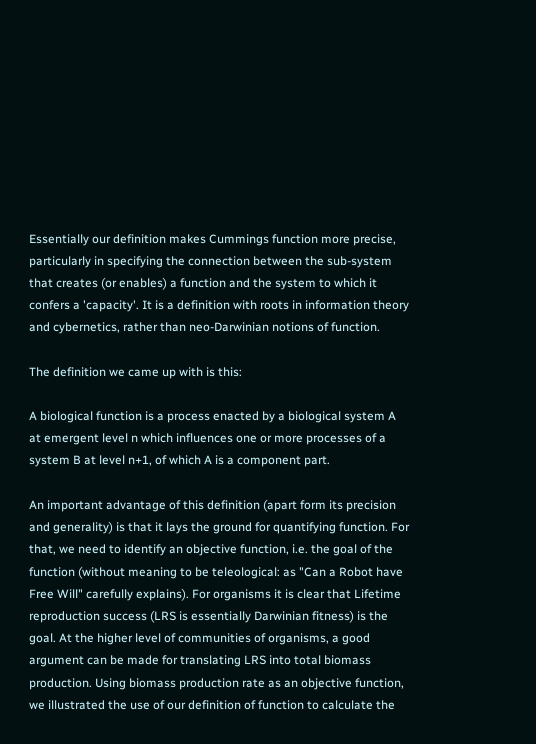Essentially our definition makes Cummings function more precise, particularly in specifying the connection between the sub-system that creates (or enables) a function and the system to which it confers a 'capacity'. It is a definition with roots in information theory and cybernetics, rather than neo-Darwinian notions of function.

The definition we came up with is this:

A biological function is a process enacted by a biological system A at emergent level n which influences one or more processes of a system B at level n+1, of which A is a component part.

An important advantage of this definition (apart form its precision and generality) is that it lays the ground for quantifying function. For that, we need to identify an objective function, i.e. the goal of the function (without meaning to be teleological: as "Can a Robot have Free Will" carefully explains). For organisms it is clear that Lifetime reproduction success (LRS is essentially Darwinian fitness) is the goal. At the higher level of communities of organisms, a good argument can be made for translating LRS into total biomass production. Using biomass production rate as an objective function, we illustrated the use of our definition of function to calculate the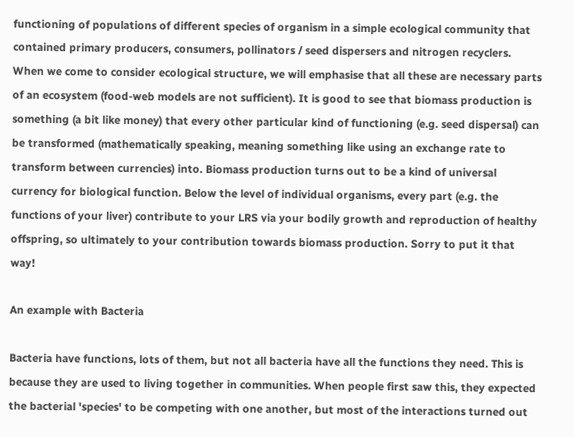functioning of populations of different species of organism in a simple ecological community that contained primary producers, consumers, pollinators / seed dispersers and nitrogen recyclers. When we come to consider ecological structure, we will emphasise that all these are necessary parts of an ecosystem (food-web models are not sufficient). It is good to see that biomass production is something (a bit like money) that every other particular kind of functioning (e.g. seed dispersal) can be transformed (mathematically speaking, meaning something like using an exchange rate to transform between currencies) into. Biomass production turns out to be a kind of universal currency for biological function. Below the level of individual organisms, every part (e.g. the functions of your liver) contribute to your LRS via your bodily growth and reproduction of healthy offspring, so ultimately to your contribution towards biomass production. Sorry to put it that way!

An example with Bacteria

Bacteria have functions, lots of them, but not all bacteria have all the functions they need. This is because they are used to living together in communities. When people first saw this, they expected the bacterial 'species' to be competing with one another, but most of the interactions turned out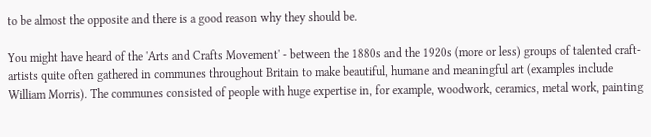to be almost the opposite and there is a good reason why they should be.

You might have heard of the 'Arts and Crafts Movement' - between the 1880s and the 1920s (more or less) groups of talented craft-artists quite often gathered in communes throughout Britain to make beautiful, humane and meaningful art (examples include William Morris). The communes consisted of people with huge expertise in, for example, woodwork, ceramics, metal work, painting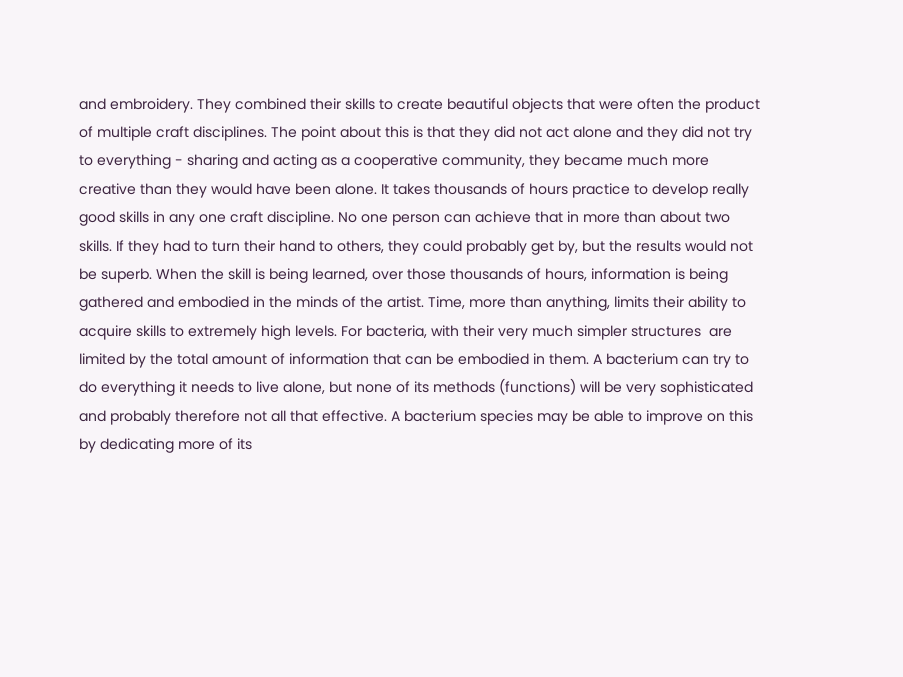and embroidery. They combined their skills to create beautiful objects that were often the product of multiple craft disciplines. The point about this is that they did not act alone and they did not try to everything - sharing and acting as a cooperative community, they became much more creative than they would have been alone. It takes thousands of hours practice to develop really good skills in any one craft discipline. No one person can achieve that in more than about two skills. If they had to turn their hand to others, they could probably get by, but the results would not be superb. When the skill is being learned, over those thousands of hours, information is being gathered and embodied in the minds of the artist. Time, more than anything, limits their ability to acquire skills to extremely high levels. For bacteria, with their very much simpler structures  are limited by the total amount of information that can be embodied in them. A bacterium can try to do everything it needs to live alone, but none of its methods (functions) will be very sophisticated and probably therefore not all that effective. A bacterium species may be able to improve on this by dedicating more of its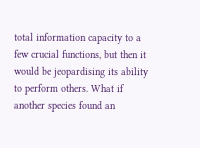total information capacity to a few crucial functions, but then it would be jeopardising its ability to perform others. What if another species found an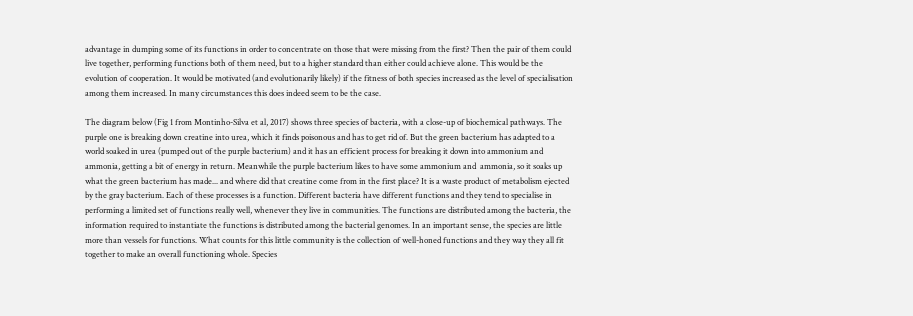advantage in dumping some of its functions in order to concentrate on those that were missing from the first? Then the pair of them could live together, performing functions both of them need, but to a higher standard than either could achieve alone. This would be the evolution of cooperation. It would be motivated (and evolutionarily likely) if the fitness of both species increased as the level of specialisation among them increased. In many circumstances this does indeed seem to be the case.

The diagram below (Fig 1 from Montinho-Silva et al, 2017) shows three species of bacteria, with a close-up of biochemical pathways. The purple one is breaking down creatine into urea, which it finds poisonous and has to get rid of. But the green bacterium has adapted to a world soaked in urea (pumped out of the purple bacterium) and it has an efficient process for breaking it down into ammonium and ammonia, getting a bit of energy in return. Meanwhile the purple bacterium likes to have some ammonium and  ammonia, so it soaks up what the green bacterium has made... and where did that creatine come from in the first place? It is a waste product of metabolism ejected by the gray bacterium. Each of these processes is a function. Different bacteria have different functions and they tend to specialise in performing a limited set of functions really well, whenever they live in communities. The functions are distributed among the bacteria, the information required to instantiate the functions is distributed among the bacterial genomes. In an important sense, the species are little more than vessels for functions. What counts for this little community is the collection of well-honed functions and they way they all fit together to make an overall functioning whole. Species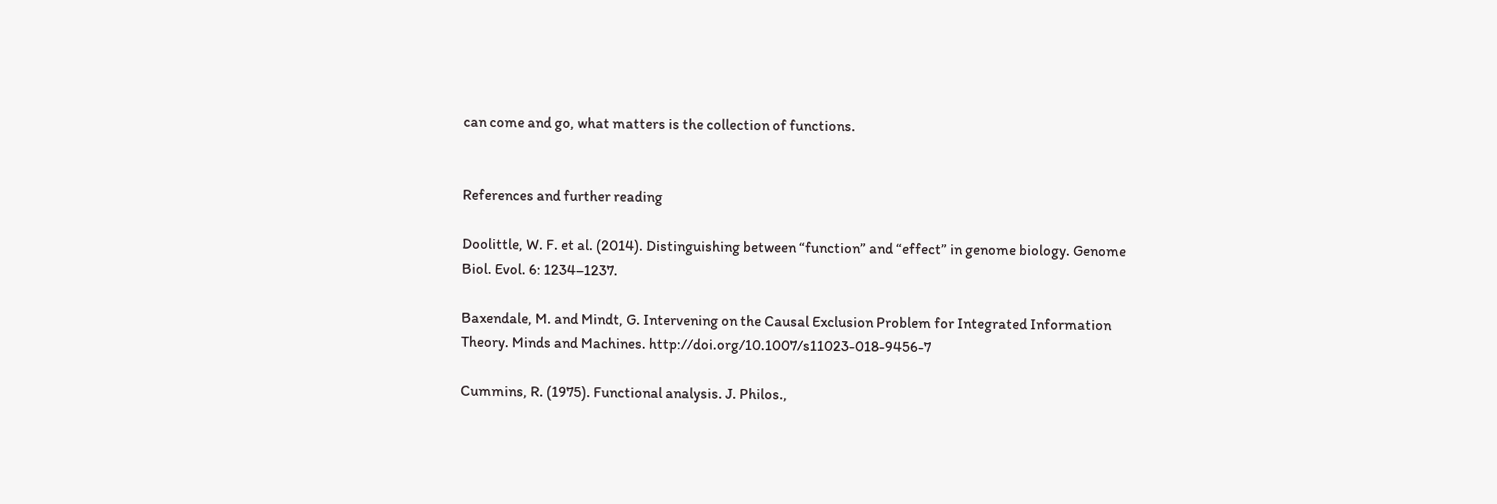can come and go, what matters is the collection of functions.


References and further reading

Doolittle, W. F. et al. (2014). Distinguishing between “function” and “effect” in genome biology. Genome Biol. Evol. 6: 1234–1237.

Baxendale, M. and Mindt, G. Intervening on the Causal Exclusion Problem for Integrated Information Theory. Minds and Machines. http://doi.org/10.1007/s11023-018-9456-7

Cummins, R. (1975). Functional analysis. J. Philos.,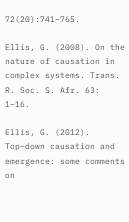72(20):741–765.

Ellis, G. (2008). On the nature of causation in complex systems. Trans. R. Soc. S. Afr. 63: 1–16.

Ellis, G. (2012). Top–down causation and emergence: some comments on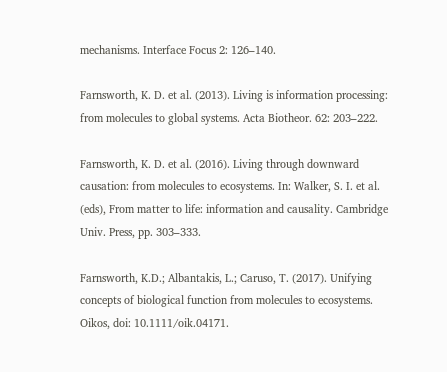mechanisms. Interface Focus 2: 126–140.

Farnsworth, K. D. et al. (2013). Living is information processing: from molecules to global systems. Acta Biotheor. 62: 203–222.

Farnsworth, K. D. et al. (2016). Living through downward causation: from molecules to ecosystems. In: Walker, S. I. et al. (eds), From matter to life: information and causality. Cambridge Univ. Press, pp. 303–333.

Farnsworth, K.D.; Albantakis, L.; Caruso, T. (2017). Unifying concepts of biological function from molecules to ecosystems. Oikos, doi: 10.1111/oik.04171.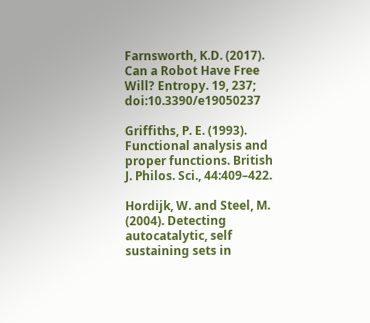Farnsworth, K.D. (2017). Can a Robot Have Free Will? Entropy. 19, 237; doi:10.3390/e19050237

Griffiths, P. E. (1993). Functional analysis and proper functions. British J. Philos. Sci., 44:409–422.

Hordijk, W. and Steel, M. (2004). Detecting autocatalytic, self sustaining sets in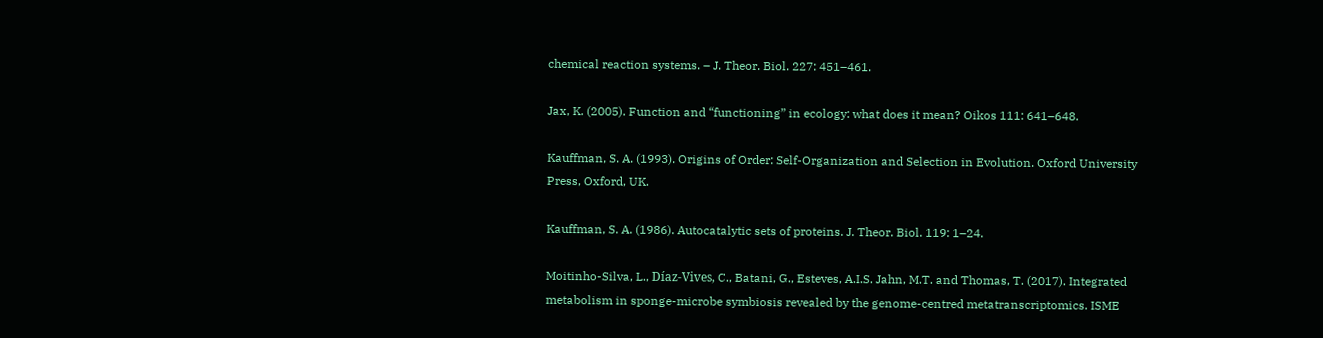chemical reaction systems. – J. Theor. Biol. 227: 451–461.

Jax, K. (2005). Function and “functioning” in ecology: what does it mean? Oikos 111: 641–648.

Kauffman, S. A. (1993). Origins of Order: Self-Organization and Selection in Evolution. Oxford University Press, Oxford, UK.

Kauffman, S. A. (1986). Autocatalytic sets of proteins. J. Theor. Biol. 119: 1–24.

Moitinho-Silva, L., Díaz-Vives, C., Batani, G., Esteves, A.I.S. Jahn, M.T. and Thomas, T. (2017). Integrated metabolism in sponge-microbe symbiosis revealed by the genome-centred metatranscriptomics. ISME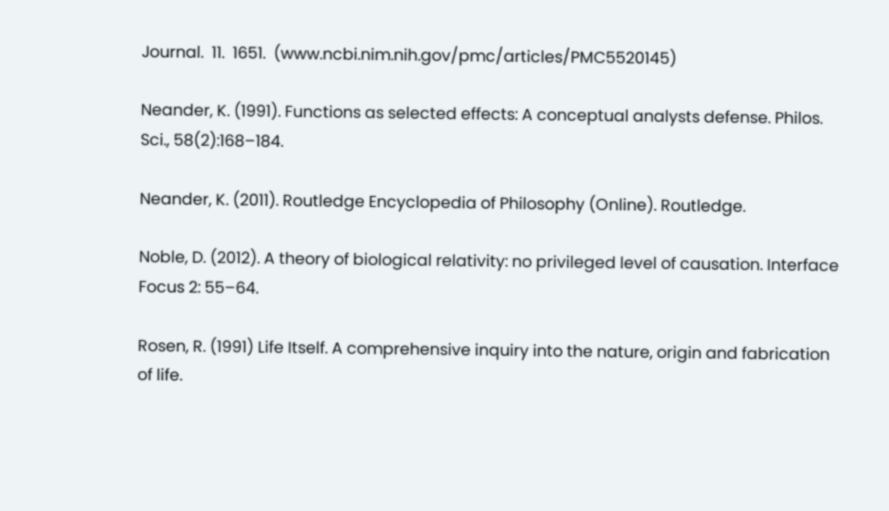Journal.  11.  1651.  (www.ncbi.nim.nih.gov/pmc/articles/PMC5520145)

Neander, K. (1991). Functions as selected effects: A conceptual analysts defense. Philos. Sci., 58(2):168–184.

Neander, K. (2011). Routledge Encyclopedia of Philosophy (Online). Routledge.

Noble, D. (2012). A theory of biological relativity: no privileged level of causation. Interface Focus 2: 55–64.

Rosen, R. (1991) Life Itself. A comprehensive inquiry into the nature, origin and fabrication of life.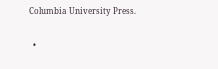Columbia University Press.

  •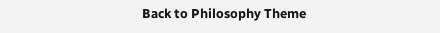Back to Philosophy Theme